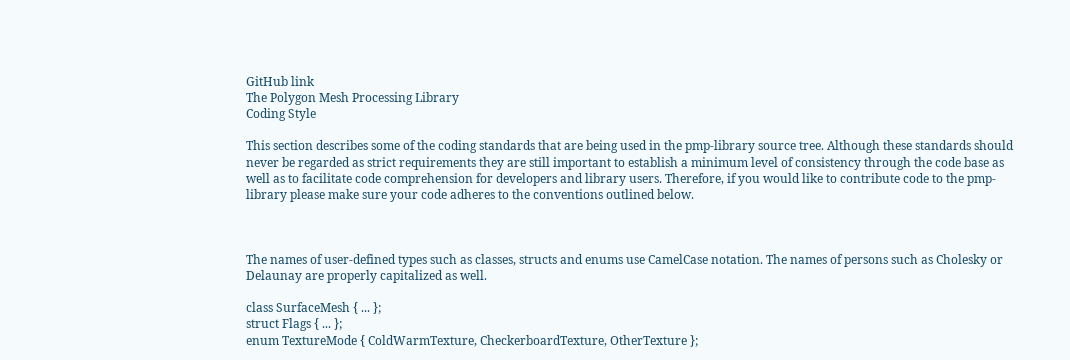GitHub link
The Polygon Mesh Processing Library
Coding Style

This section describes some of the coding standards that are being used in the pmp-library source tree. Although these standards should never be regarded as strict requirements they are still important to establish a minimum level of consistency through the code base as well as to facilitate code comprehension for developers and library users. Therefore, if you would like to contribute code to the pmp-library please make sure your code adheres to the conventions outlined below.



The names of user-defined types such as classes, structs and enums use CamelCase notation. The names of persons such as Cholesky or Delaunay are properly capitalized as well.

class SurfaceMesh { ... };
struct Flags { ... };
enum TextureMode { ColdWarmTexture, CheckerboardTexture, OtherTexture };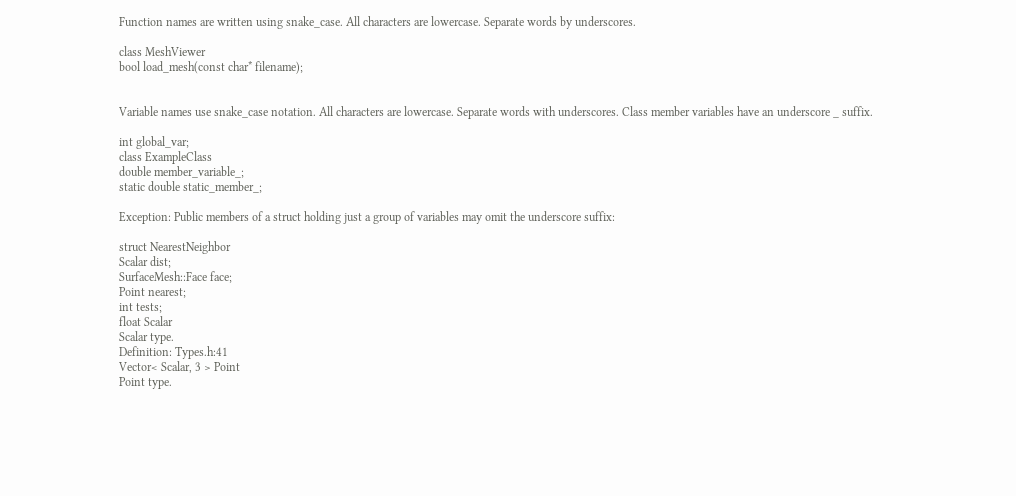Function names are written using snake_case. All characters are lowercase. Separate words by underscores.

class MeshViewer
bool load_mesh(const char* filename);


Variable names use snake_case notation. All characters are lowercase. Separate words with underscores. Class member variables have an underscore _ suffix.

int global_var;
class ExampleClass
double member_variable_;
static double static_member_;

Exception: Public members of a struct holding just a group of variables may omit the underscore suffix:

struct NearestNeighbor
Scalar dist;
SurfaceMesh::Face face;
Point nearest;
int tests;
float Scalar
Scalar type.
Definition: Types.h:41
Vector< Scalar, 3 > Point
Point type.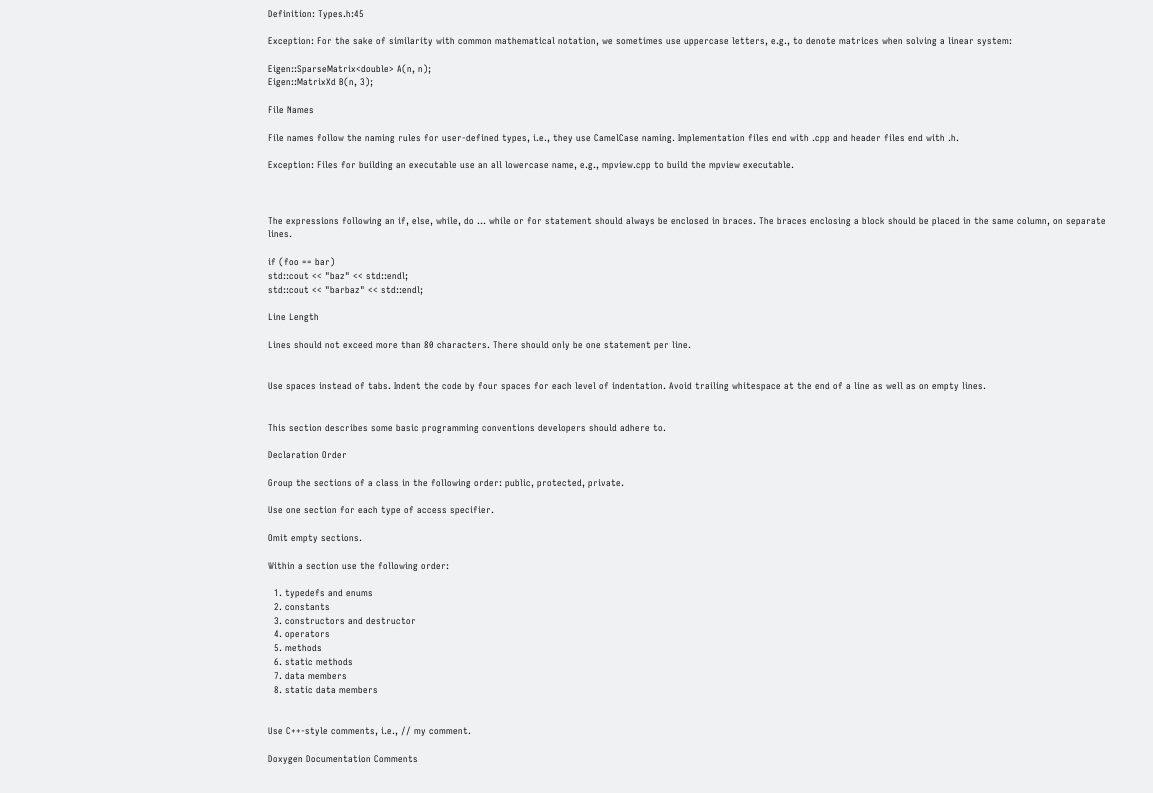Definition: Types.h:45

Exception: For the sake of similarity with common mathematical notation, we sometimes use uppercase letters, e.g., to denote matrices when solving a linear system:

Eigen::SparseMatrix<double> A(n, n);
Eigen::MatrixXd B(n, 3);

File Names

File names follow the naming rules for user-defined types, i.e., they use CamelCase naming. Implementation files end with .cpp and header files end with .h.

Exception: Files for building an executable use an all lowercase name, e.g., mpview.cpp to build the mpview executable.



The expressions following an if, else, while, do ... while or for statement should always be enclosed in braces. The braces enclosing a block should be placed in the same column, on separate lines.

if (foo == bar)
std::cout << "baz" << std::endl;
std::cout << "barbaz" << std::endl;

Line Length

Lines should not exceed more than 80 characters. There should only be one statement per line.


Use spaces instead of tabs. Indent the code by four spaces for each level of indentation. Avoid trailing whitespace at the end of a line as well as on empty lines.


This section describes some basic programming conventions developers should adhere to.

Declaration Order

Group the sections of a class in the following order: public, protected, private.

Use one section for each type of access specifier.

Omit empty sections.

Within a section use the following order:

  1. typedefs and enums
  2. constants
  3. constructors and destructor
  4. operators
  5. methods
  6. static methods
  7. data members
  8. static data members


Use C++-style comments, i.e., // my comment.

Doxygen Documentation Comments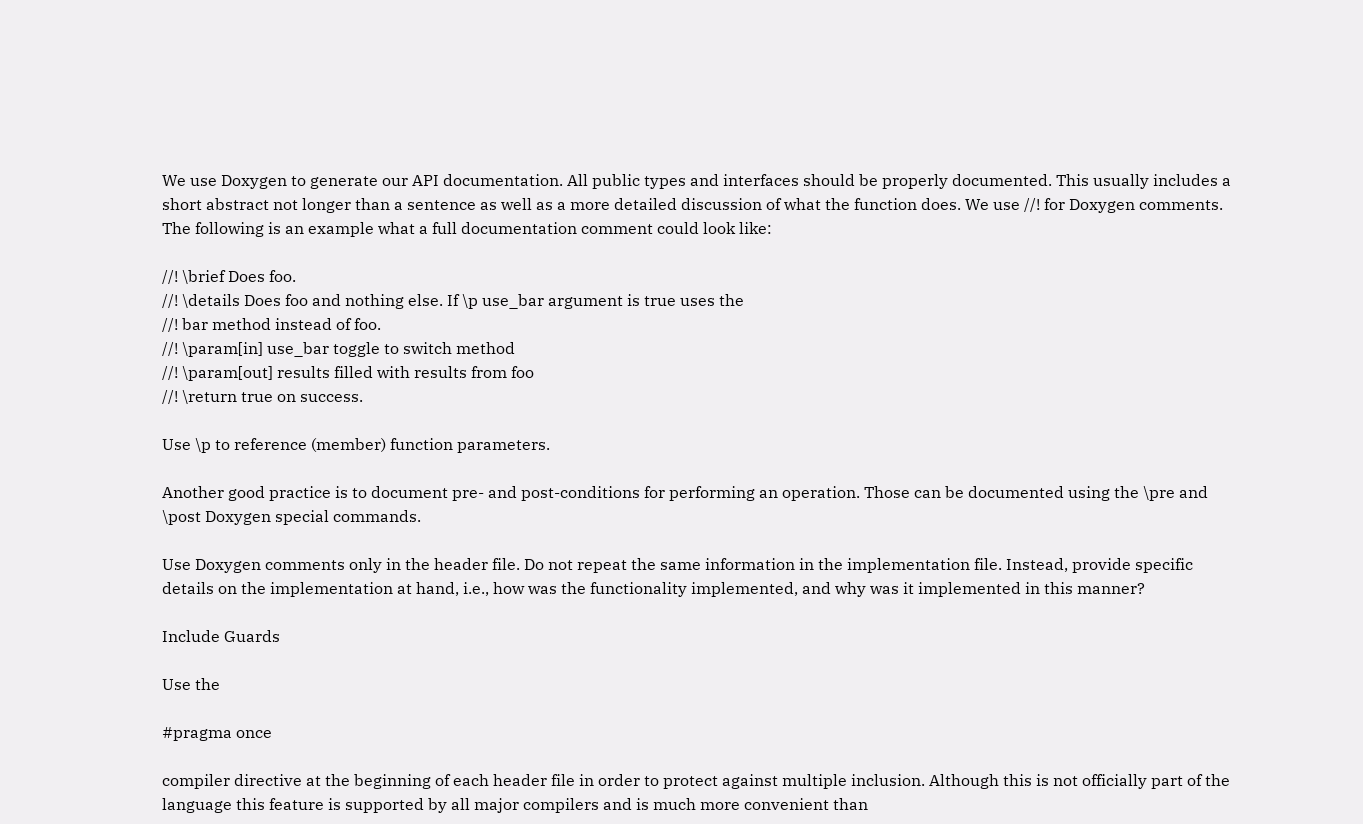We use Doxygen to generate our API documentation. All public types and interfaces should be properly documented. This usually includes a short abstract not longer than a sentence as well as a more detailed discussion of what the function does. We use //! for Doxygen comments. The following is an example what a full documentation comment could look like:

//! \brief Does foo.
//! \details Does foo and nothing else. If \p use_bar argument is true uses the
//! bar method instead of foo.
//! \param[in] use_bar toggle to switch method
//! \param[out] results filled with results from foo
//! \return true on success.

Use \p to reference (member) function parameters.

Another good practice is to document pre- and post-conditions for performing an operation. Those can be documented using the \pre and \post Doxygen special commands.

Use Doxygen comments only in the header file. Do not repeat the same information in the implementation file. Instead, provide specific details on the implementation at hand, i.e., how was the functionality implemented, and why was it implemented in this manner?

Include Guards

Use the

#pragma once

compiler directive at the beginning of each header file in order to protect against multiple inclusion. Although this is not officially part of the language this feature is supported by all major compilers and is much more convenient than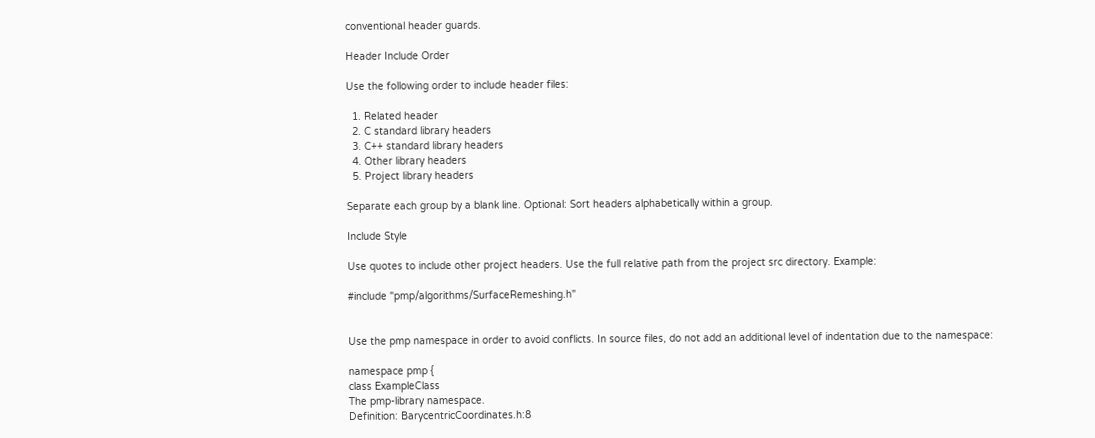conventional header guards.

Header Include Order

Use the following order to include header files:

  1. Related header
  2. C standard library headers
  3. C++ standard library headers
  4. Other library headers
  5. Project library headers

Separate each group by a blank line. Optional: Sort headers alphabetically within a group.

Include Style

Use quotes to include other project headers. Use the full relative path from the project src directory. Example:

#include "pmp/algorithms/SurfaceRemeshing.h"


Use the pmp namespace in order to avoid conflicts. In source files, do not add an additional level of indentation due to the namespace:

namespace pmp {
class ExampleClass
The pmp-library namespace.
Definition: BarycentricCoordinates.h:8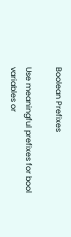Boolean Prefixes

Use meaningful prefixes for bool variables or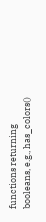functions returning booleans, e.g., has_colors()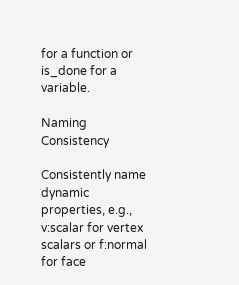for a function or is_done for a variable.

Naming Consistency

Consistently name dynamic properties, e.g., v:scalar for vertex scalars or f:normal for face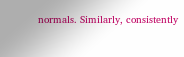normals. Similarly, consistently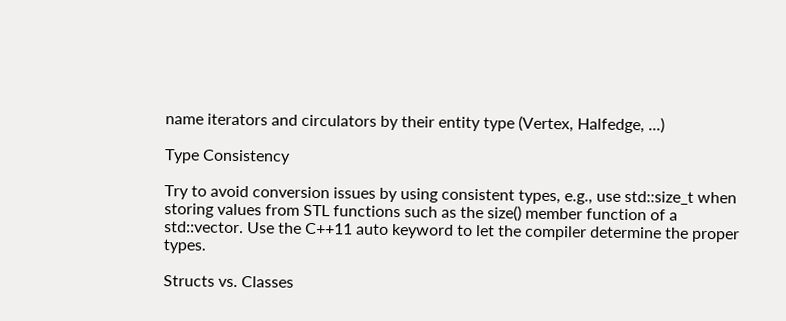name iterators and circulators by their entity type (Vertex, Halfedge, ...)

Type Consistency

Try to avoid conversion issues by using consistent types, e.g., use std::size_t when storing values from STL functions such as the size() member function of a std::vector. Use the C++11 auto keyword to let the compiler determine the proper types.

Structs vs. Classes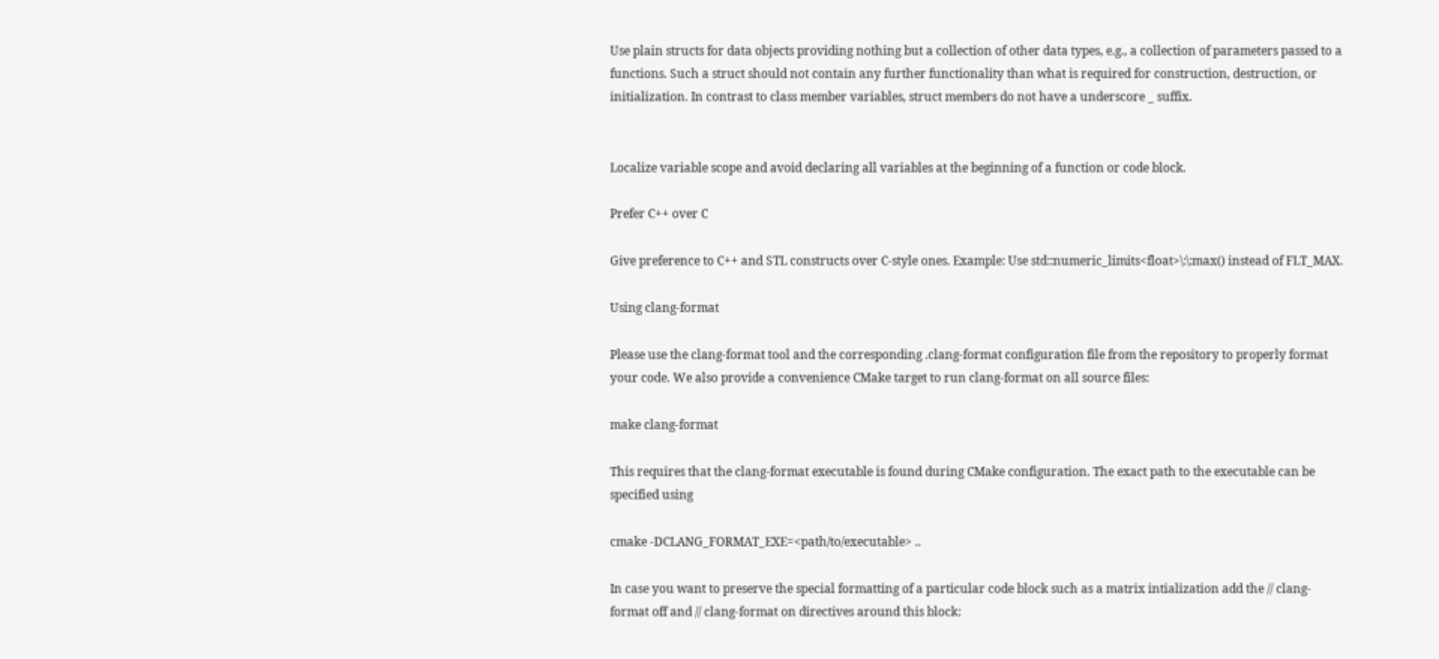Use plain structs for data objects providing nothing but a collection of other data types, e.g., a collection of parameters passed to a functions. Such a struct should not contain any further functionality than what is required for construction, destruction, or initialization. In contrast to class member variables, struct members do not have a underscore _ suffix.


Localize variable scope and avoid declaring all variables at the beginning of a function or code block.

Prefer C++ over C

Give preference to C++ and STL constructs over C-style ones. Example: Use std::numeric_limits<float>\:\:max() instead of FLT_MAX.

Using clang-format

Please use the clang-format tool and the corresponding .clang-format configuration file from the repository to properly format your code. We also provide a convenience CMake target to run clang-format on all source files:

make clang-format

This requires that the clang-format executable is found during CMake configuration. The exact path to the executable can be specified using

cmake -DCLANG_FORMAT_EXE=<path/to/executable> ..

In case you want to preserve the special formatting of a particular code block such as a matrix intialization add the // clang-format off and // clang-format on directives around this block: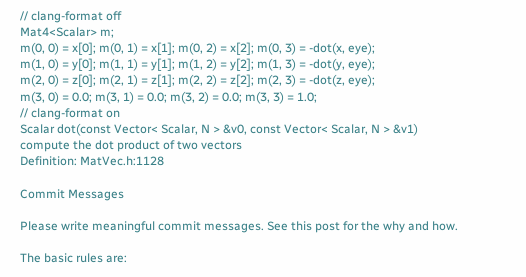// clang-format off
Mat4<Scalar> m;
m(0, 0) = x[0]; m(0, 1) = x[1]; m(0, 2) = x[2]; m(0, 3) = -dot(x, eye);
m(1, 0) = y[0]; m(1, 1) = y[1]; m(1, 2) = y[2]; m(1, 3) = -dot(y, eye);
m(2, 0) = z[0]; m(2, 1) = z[1]; m(2, 2) = z[2]; m(2, 3) = -dot(z, eye);
m(3, 0) = 0.0; m(3, 1) = 0.0; m(3, 2) = 0.0; m(3, 3) = 1.0;
// clang-format on
Scalar dot(const Vector< Scalar, N > &v0, const Vector< Scalar, N > &v1)
compute the dot product of two vectors
Definition: MatVec.h:1128

Commit Messages

Please write meaningful commit messages. See this post for the why and how.

The basic rules are: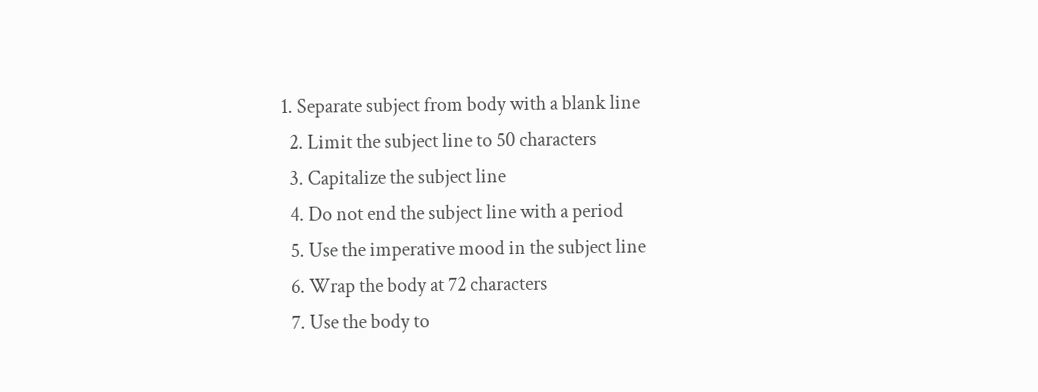1. Separate subject from body with a blank line
  2. Limit the subject line to 50 characters
  3. Capitalize the subject line
  4. Do not end the subject line with a period
  5. Use the imperative mood in the subject line
  6. Wrap the body at 72 characters
  7. Use the body to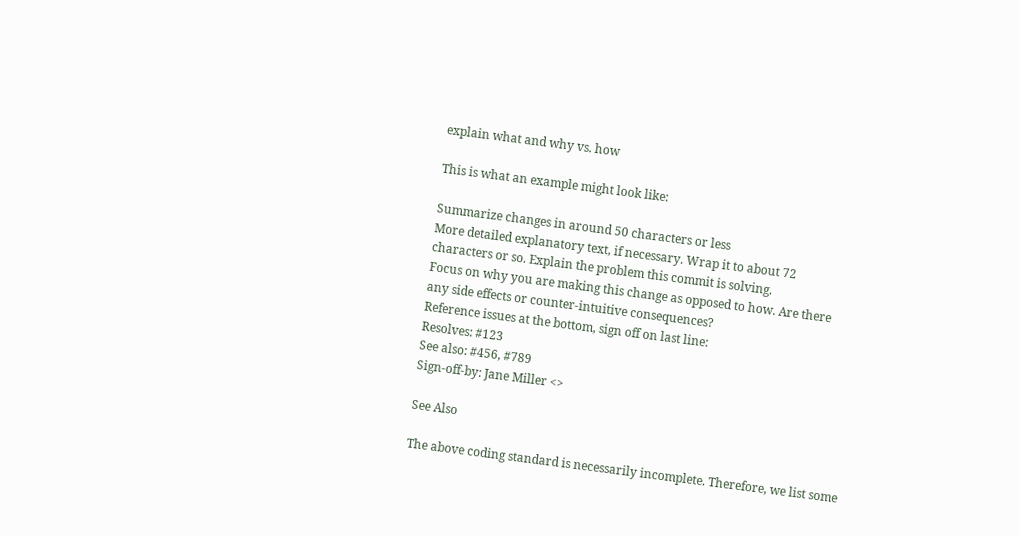explain what and why vs. how

This is what an example might look like:

Summarize changes in around 50 characters or less
More detailed explanatory text, if necessary. Wrap it to about 72
characters or so. Explain the problem this commit is solving.
Focus on why you are making this change as opposed to how. Are there
any side effects or counter-intuitive consequences?
Reference issues at the bottom, sign off on last line:
Resolves: #123
See also: #456, #789
Sign-off-by: Jane Miller <>

See Also

The above coding standard is necessarily incomplete. Therefore, we list some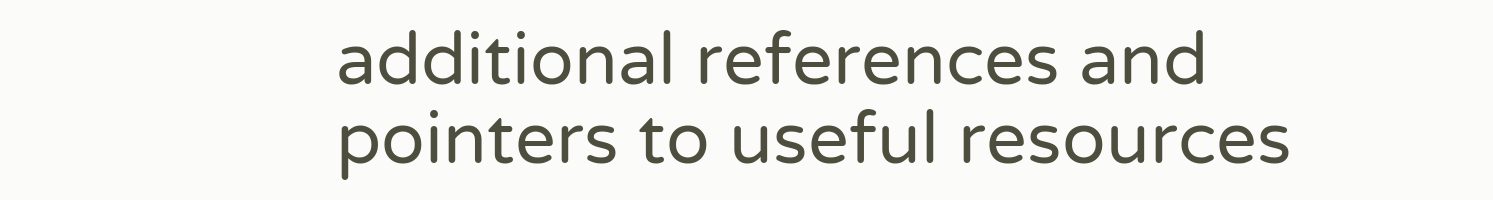additional references and pointers to useful resources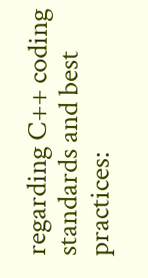regarding C++ coding standards and best practices: